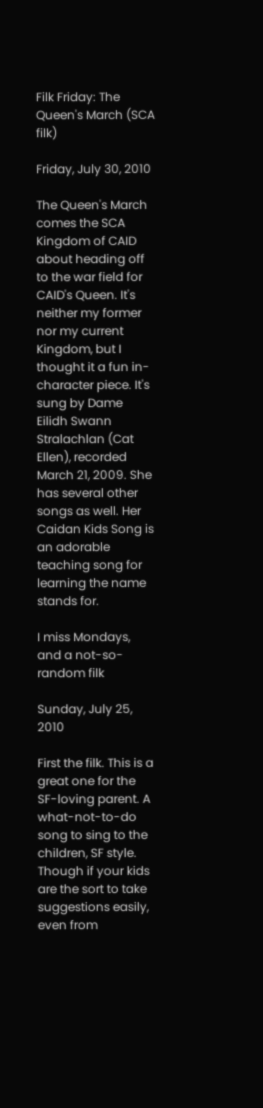Filk Friday: The Queen's March (SCA filk)

Friday, July 30, 2010

The Queen's March comes the SCA Kingdom of CAID about heading off to the war field for CAID's Queen. It's neither my former nor my current Kingdom, but I thought it a fun in-character piece. It's sung by Dame Eilidh Swann Stralachlan (Cat Ellen), recorded March 21, 2009. She has several other songs as well. Her Caidan Kids Song is an adorable teaching song for learning the name stands for.

I miss Mondays, and a not-so-random filk

Sunday, July 25, 2010

First the filk. This is a great one for the SF-loving parent. A what-not-to-do song to sing to the children, SF style. Though if your kids are the sort to take suggestions easily, even from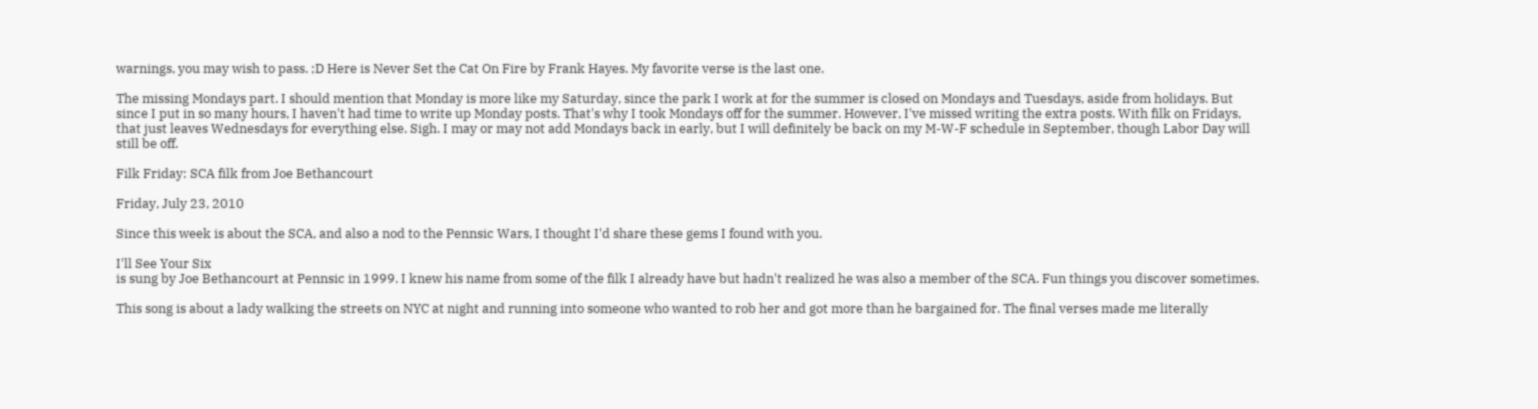warnings, you may wish to pass. ;D Here is Never Set the Cat On Fire by Frank Hayes. My favorite verse is the last one.

The missing Mondays part. I should mention that Monday is more like my Saturday, since the park I work at for the summer is closed on Mondays and Tuesdays, aside from holidays. But since I put in so many hours, I haven't had time to write up Monday posts. That's why I took Mondays off for the summer. However, I've missed writing the extra posts. With filk on Fridays, that just leaves Wednesdays for everything else. Sigh. I may or may not add Mondays back in early, but I will definitely be back on my M-W-F schedule in September, though Labor Day will still be off.

Filk Friday: SCA filk from Joe Bethancourt

Friday, July 23, 2010

Since this week is about the SCA, and also a nod to the Pennsic Wars, I thought I'd share these gems I found with you.

I'll See Your Six
is sung by Joe Bethancourt at Pennsic in 1999. I knew his name from some of the filk I already have but hadn't realized he was also a member of the SCA. Fun things you discover sometimes.

This song is about a lady walking the streets on NYC at night and running into someone who wanted to rob her and got more than he bargained for. The final verses made me literally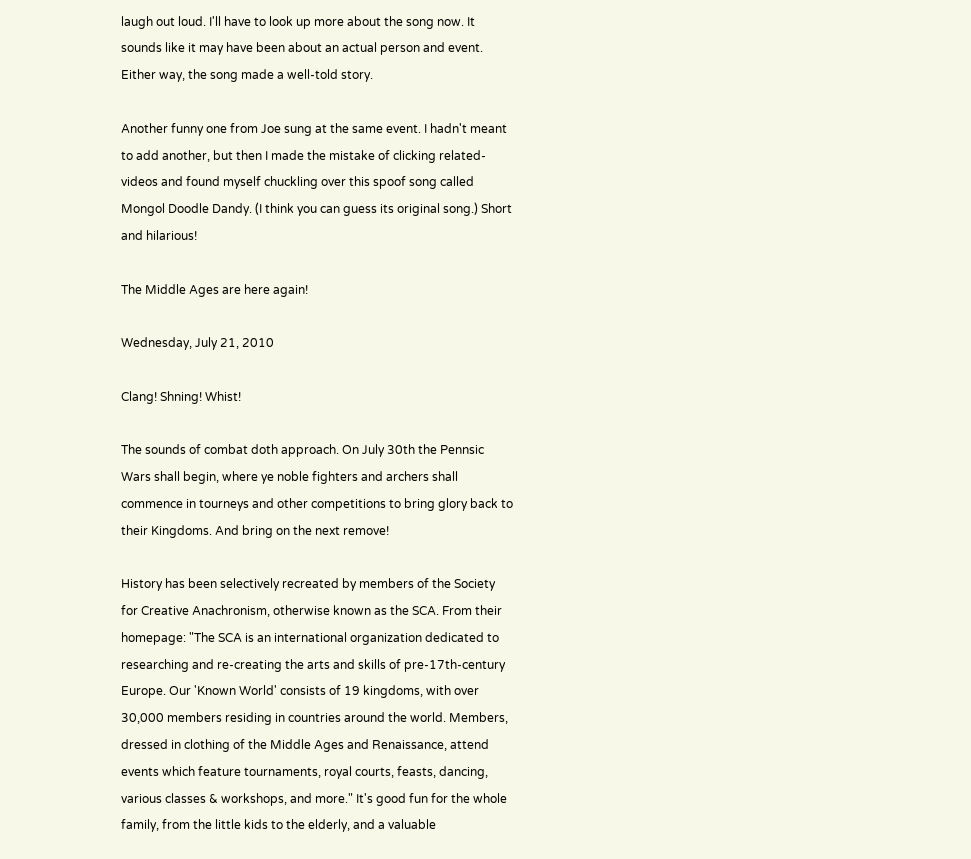laugh out loud. I'll have to look up more about the song now. It sounds like it may have been about an actual person and event. Either way, the song made a well-told story.

Another funny one from Joe sung at the same event. I hadn't meant to add another, but then I made the mistake of clicking related-videos and found myself chuckling over this spoof song called Mongol Doodle Dandy. (I think you can guess its original song.) Short and hilarious!

The Middle Ages are here again!

Wednesday, July 21, 2010

Clang! Shning! Whist!

The sounds of combat doth approach. On July 30th the Pennsic Wars shall begin, where ye noble fighters and archers shall commence in tourneys and other competitions to bring glory back to their Kingdoms. And bring on the next remove!

History has been selectively recreated by members of the Society for Creative Anachronism, otherwise known as the SCA. From their homepage: "The SCA is an international organization dedicated to researching and re-creating the arts and skills of pre-17th-century Europe. Our 'Known World' consists of 19 kingdoms, with over 30,000 members residing in countries around the world. Members, dressed in clothing of the Middle Ages and Renaissance, attend events which feature tournaments, royal courts, feasts, dancing, various classes & workshops, and more." It's good fun for the whole family, from the little kids to the elderly, and a valuable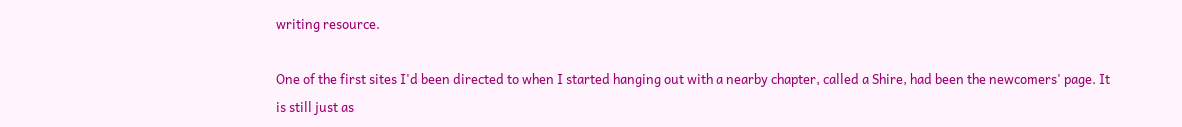writing resource.

One of the first sites I'd been directed to when I started hanging out with a nearby chapter, called a Shire, had been the newcomers' page. It is still just as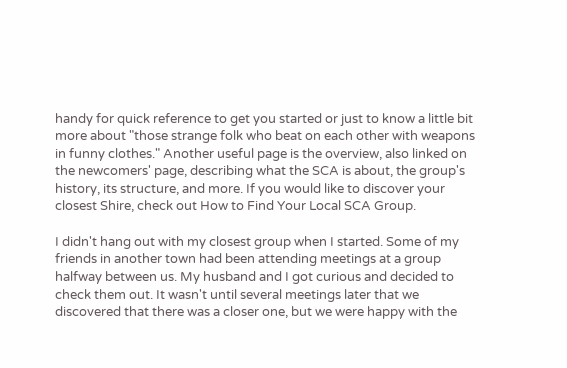handy for quick reference to get you started or just to know a little bit more about "those strange folk who beat on each other with weapons in funny clothes." Another useful page is the overview, also linked on the newcomers' page, describing what the SCA is about, the group's history, its structure, and more. If you would like to discover your closest Shire, check out How to Find Your Local SCA Group.

I didn't hang out with my closest group when I started. Some of my friends in another town had been attending meetings at a group halfway between us. My husband and I got curious and decided to check them out. It wasn't until several meetings later that we discovered that there was a closer one, but we were happy with the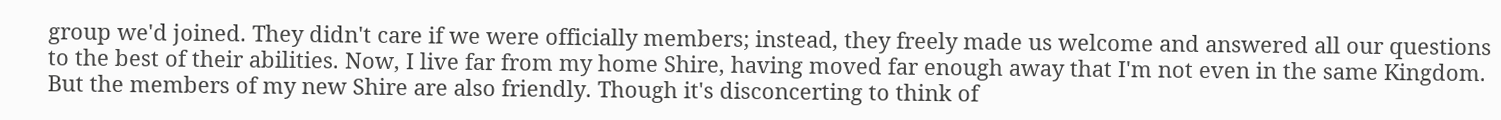group we'd joined. They didn't care if we were officially members; instead, they freely made us welcome and answered all our questions to the best of their abilities. Now, I live far from my home Shire, having moved far enough away that I'm not even in the same Kingdom. But the members of my new Shire are also friendly. Though it's disconcerting to think of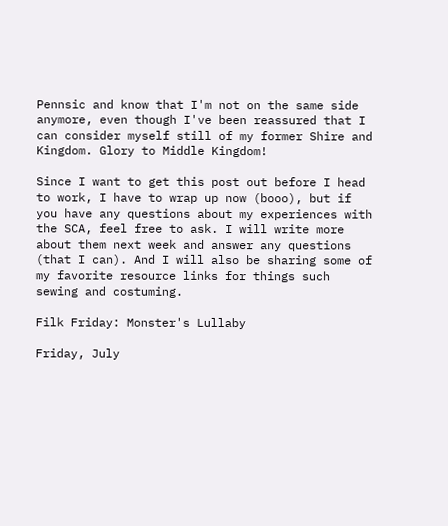Pennsic and know that I'm not on the same side anymore, even though I've been reassured that I can consider myself still of my former Shire and Kingdom. Glory to Middle Kingdom!

Since I want to get this post out before I head to work, I have to wrap up now (booo), but if you have any questions about my experiences with the SCA, feel free to ask. I will write more about them next week and answer any questions (that I can). And I will also be sharing some of my favorite resource links for things such sewing and costuming.

Filk Friday: Monster's Lullaby

Friday, July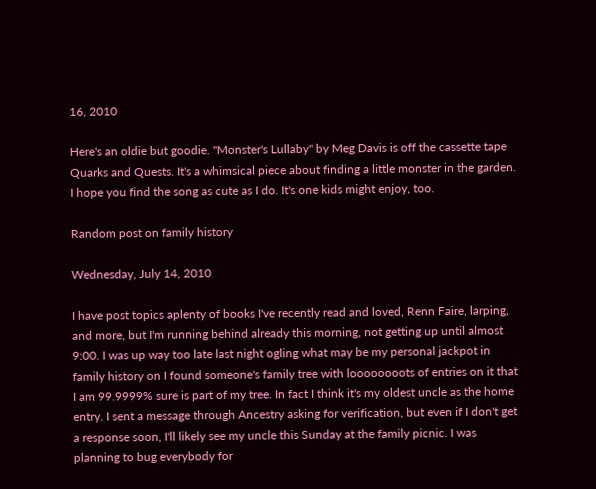16, 2010

Here's an oldie but goodie. "Monster's Lullaby" by Meg Davis is off the cassette tape Quarks and Quests. It's a whimsical piece about finding a little monster in the garden. I hope you find the song as cute as I do. It's one kids might enjoy, too.

Random post on family history

Wednesday, July 14, 2010

I have post topics aplenty of books I've recently read and loved, Renn Faire, larping, and more, but I'm running behind already this morning, not getting up until almost 9:00. I was up way too late last night ogling what may be my personal jackpot in family history on I found someone's family tree with loooooooots of entries on it that I am 99.9999% sure is part of my tree. In fact I think it's my oldest uncle as the home entry. I sent a message through Ancestry asking for verification, but even if I don't get a response soon, I'll likely see my uncle this Sunday at the family picnic. I was planning to bug everybody for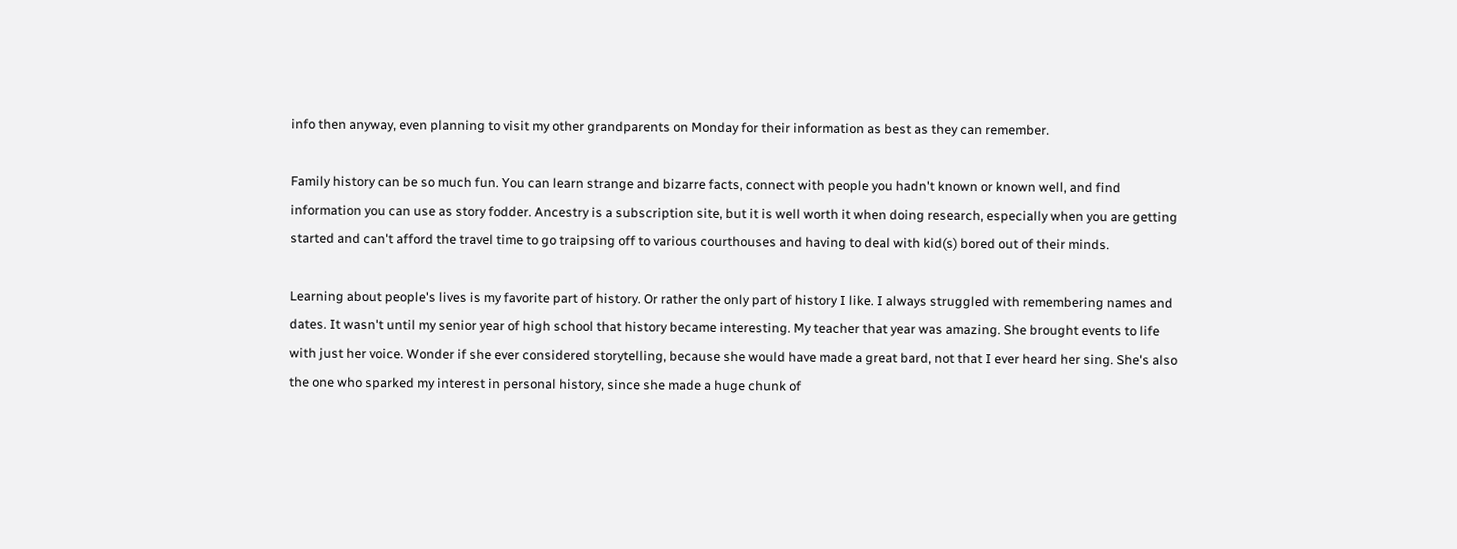info then anyway, even planning to visit my other grandparents on Monday for their information as best as they can remember.

Family history can be so much fun. You can learn strange and bizarre facts, connect with people you hadn't known or known well, and find information you can use as story fodder. Ancestry is a subscription site, but it is well worth it when doing research, especially when you are getting started and can't afford the travel time to go traipsing off to various courthouses and having to deal with kid(s) bored out of their minds.

Learning about people's lives is my favorite part of history. Or rather the only part of history I like. I always struggled with remembering names and dates. It wasn't until my senior year of high school that history became interesting. My teacher that year was amazing. She brought events to life with just her voice. Wonder if she ever considered storytelling, because she would have made a great bard, not that I ever heard her sing. She's also the one who sparked my interest in personal history, since she made a huge chunk of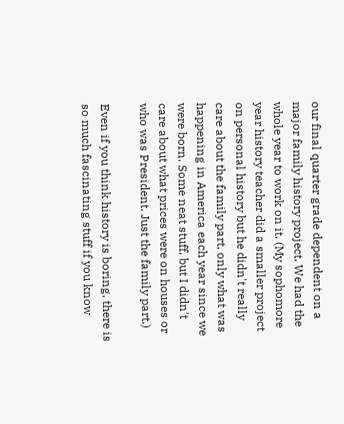our final quarter grade dependent on a major family history project. We had the whole year to work on it. (My sophomore year history teacher did a smaller project on personal history but he didn't really care about the family part, only what was happening in America each year since we were born. Some neat stuff, but I didn't care about what prices were on houses or who was President. Just the family part.)

Even if you think history is boring, there is so much fascinating stuff if you know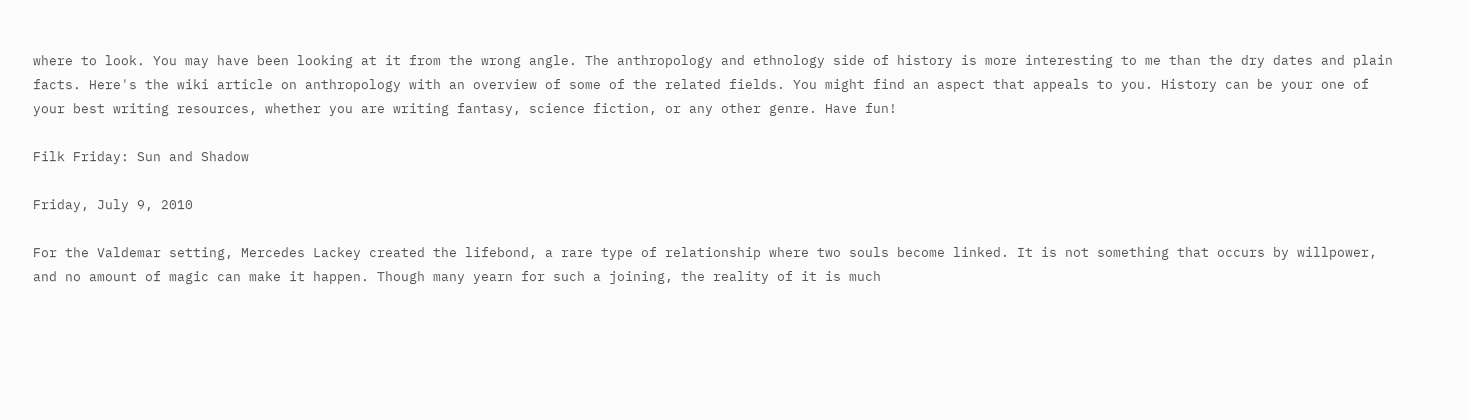where to look. You may have been looking at it from the wrong angle. The anthropology and ethnology side of history is more interesting to me than the dry dates and plain facts. Here's the wiki article on anthropology with an overview of some of the related fields. You might find an aspect that appeals to you. History can be your one of your best writing resources, whether you are writing fantasy, science fiction, or any other genre. Have fun!

Filk Friday: Sun and Shadow

Friday, July 9, 2010

For the Valdemar setting, Mercedes Lackey created the lifebond, a rare type of relationship where two souls become linked. It is not something that occurs by willpower, and no amount of magic can make it happen. Though many yearn for such a joining, the reality of it is much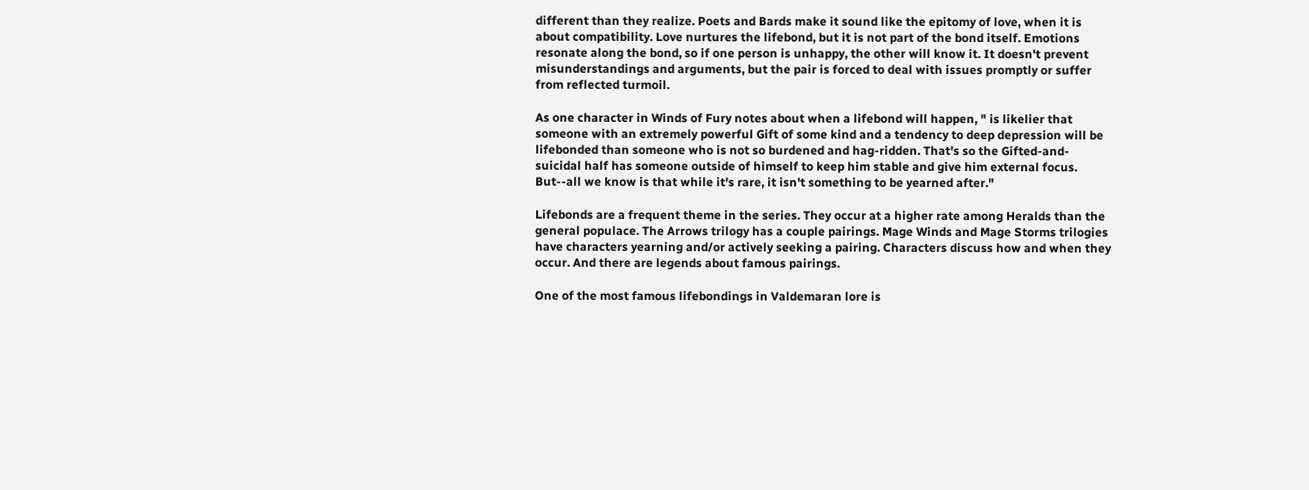different than they realize. Poets and Bards make it sound like the epitomy of love, when it is about compatibility. Love nurtures the lifebond, but it is not part of the bond itself. Emotions resonate along the bond, so if one person is unhappy, the other will know it. It doesn't prevent misunderstandings and arguments, but the pair is forced to deal with issues promptly or suffer from reflected turmoil.

As one character in Winds of Fury notes about when a lifebond will happen, " is likelier that someone with an extremely powerful Gift of some kind and a tendency to deep depression will be lifebonded than someone who is not so burdened and hag-ridden. That's so the Gifted-and-suicidal half has someone outside of himself to keep him stable and give him external focus. But--all we know is that while it's rare, it isn't something to be yearned after."

Lifebonds are a frequent theme in the series. They occur at a higher rate among Heralds than the general populace. The Arrows trilogy has a couple pairings. Mage Winds and Mage Storms trilogies have characters yearning and/or actively seeking a pairing. Characters discuss how and when they occur. And there are legends about famous pairings.

One of the most famous lifebondings in Valdemaran lore is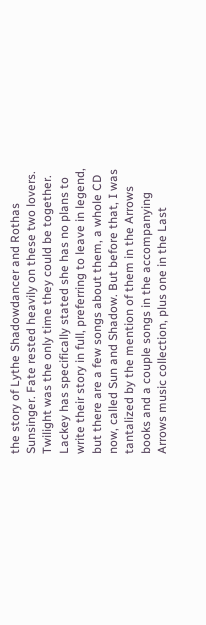the story of Lythe Shadowdancer and Rothas Sunsinger. Fate rested heavily on these two lovers. Twilight was the only time they could be together. Lackey has specifically stated she has no plans to write their story in full, preferring to leave in legend, but there are a few songs about them, a whole CD now, called Sun and Shadow. But before that, I was tantalized by the mention of them in the Arrows books and a couple songs in the accompanying Arrows music collection, plus one in the Last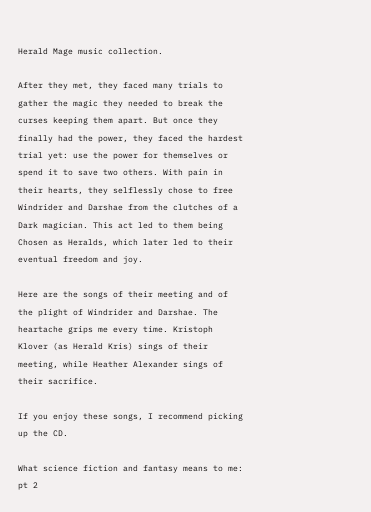Herald Mage music collection.

After they met, they faced many trials to gather the magic they needed to break the curses keeping them apart. But once they finally had the power, they faced the hardest trial yet: use the power for themselves or spend it to save two others. With pain in their hearts, they selflessly chose to free Windrider and Darshae from the clutches of a Dark magician. This act led to them being Chosen as Heralds, which later led to their eventual freedom and joy.

Here are the songs of their meeting and of the plight of Windrider and Darshae. The heartache grips me every time. Kristoph Klover (as Herald Kris) sings of their meeting, while Heather Alexander sings of their sacrifice.

If you enjoy these songs, I recommend picking up the CD.

What science fiction and fantasy means to me: pt 2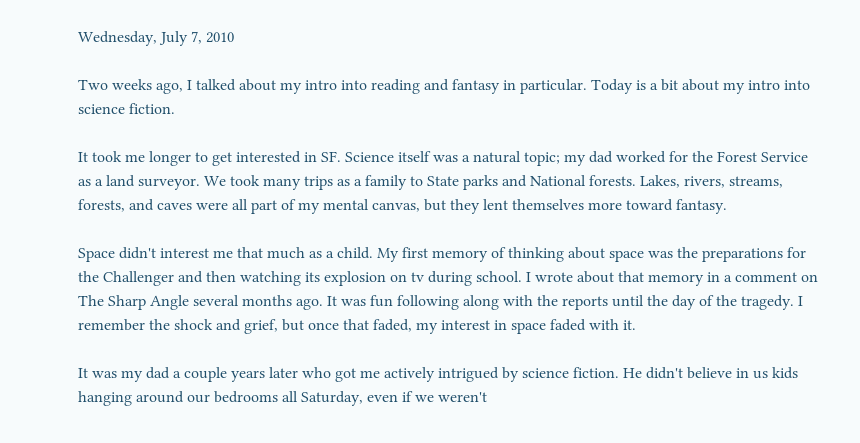Wednesday, July 7, 2010

Two weeks ago, I talked about my intro into reading and fantasy in particular. Today is a bit about my intro into science fiction.

It took me longer to get interested in SF. Science itself was a natural topic; my dad worked for the Forest Service as a land surveyor. We took many trips as a family to State parks and National forests. Lakes, rivers, streams, forests, and caves were all part of my mental canvas, but they lent themselves more toward fantasy.

Space didn't interest me that much as a child. My first memory of thinking about space was the preparations for the Challenger and then watching its explosion on tv during school. I wrote about that memory in a comment on The Sharp Angle several months ago. It was fun following along with the reports until the day of the tragedy. I remember the shock and grief, but once that faded, my interest in space faded with it.

It was my dad a couple years later who got me actively intrigued by science fiction. He didn't believe in us kids hanging around our bedrooms all Saturday, even if we weren't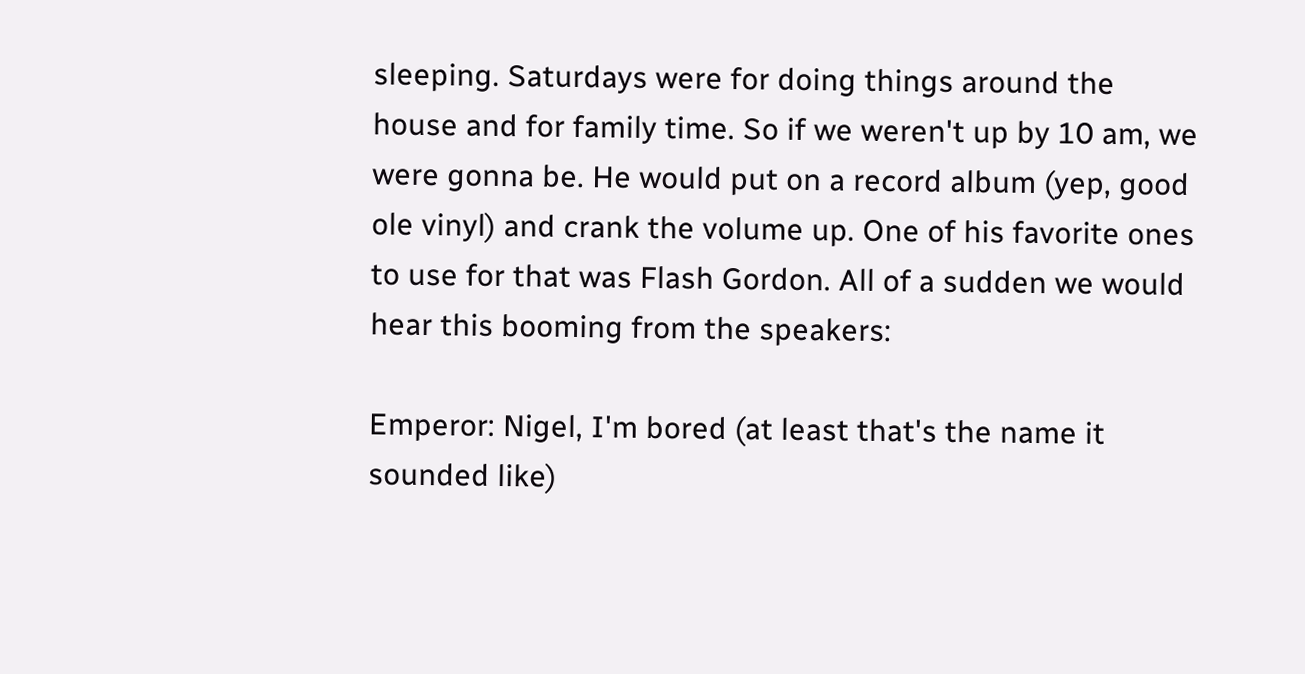sleeping. Saturdays were for doing things around the house and for family time. So if we weren't up by 10 am, we were gonna be. He would put on a record album (yep, good ole vinyl) and crank the volume up. One of his favorite ones to use for that was Flash Gordon. All of a sudden we would hear this booming from the speakers:

Emperor: Nigel, I'm bored (at least that's the name it sounded like)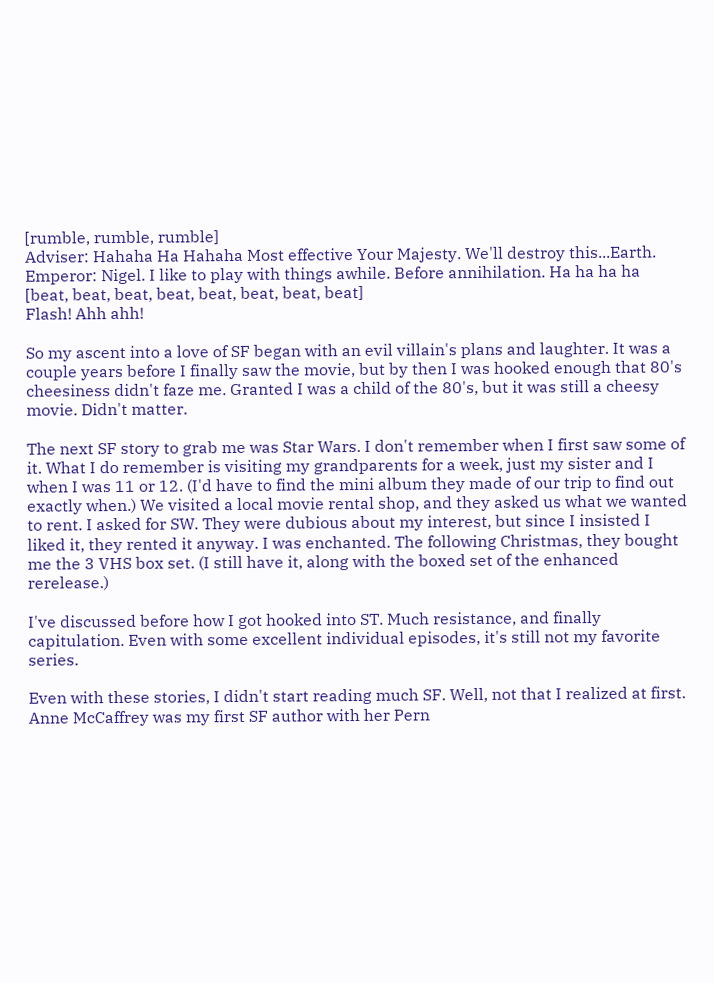[rumble, rumble, rumble]
Adviser: Hahaha Ha Hahaha Most effective Your Majesty. We'll destroy this...Earth.
Emperor: Nigel. I like to play with things awhile. Before annihilation. Ha ha ha ha
[beat, beat, beat, beat, beat, beat, beat, beat]
Flash! Ahh ahh!

So my ascent into a love of SF began with an evil villain's plans and laughter. It was a couple years before I finally saw the movie, but by then I was hooked enough that 80's cheesiness didn't faze me. Granted I was a child of the 80's, but it was still a cheesy movie. Didn't matter.

The next SF story to grab me was Star Wars. I don't remember when I first saw some of it. What I do remember is visiting my grandparents for a week, just my sister and I when I was 11 or 12. (I'd have to find the mini album they made of our trip to find out exactly when.) We visited a local movie rental shop, and they asked us what we wanted to rent. I asked for SW. They were dubious about my interest, but since I insisted I liked it, they rented it anyway. I was enchanted. The following Christmas, they bought me the 3 VHS box set. (I still have it, along with the boxed set of the enhanced rerelease.)

I've discussed before how I got hooked into ST. Much resistance, and finally capitulation. Even with some excellent individual episodes, it's still not my favorite series.

Even with these stories, I didn't start reading much SF. Well, not that I realized at first. Anne McCaffrey was my first SF author with her Pern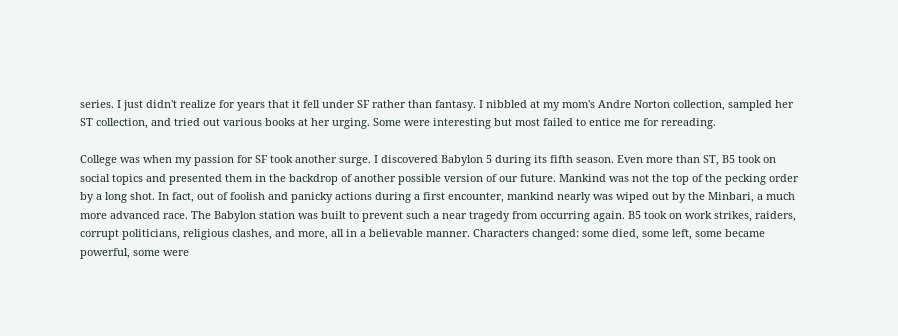series. I just didn't realize for years that it fell under SF rather than fantasy. I nibbled at my mom's Andre Norton collection, sampled her ST collection, and tried out various books at her urging. Some were interesting but most failed to entice me for rereading.

College was when my passion for SF took another surge. I discovered Babylon 5 during its fifth season. Even more than ST, B5 took on social topics and presented them in the backdrop of another possible version of our future. Mankind was not the top of the pecking order by a long shot. In fact, out of foolish and panicky actions during a first encounter, mankind nearly was wiped out by the Minbari, a much more advanced race. The Babylon station was built to prevent such a near tragedy from occurring again. B5 took on work strikes, raiders, corrupt politicians, religious clashes, and more, all in a believable manner. Characters changed: some died, some left, some became powerful, some were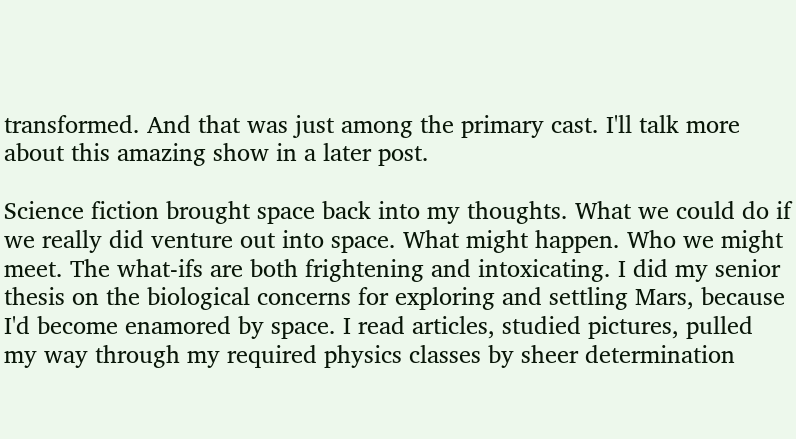transformed. And that was just among the primary cast. I'll talk more about this amazing show in a later post.

Science fiction brought space back into my thoughts. What we could do if we really did venture out into space. What might happen. Who we might meet. The what-ifs are both frightening and intoxicating. I did my senior thesis on the biological concerns for exploring and settling Mars, because I'd become enamored by space. I read articles, studied pictures, pulled my way through my required physics classes by sheer determination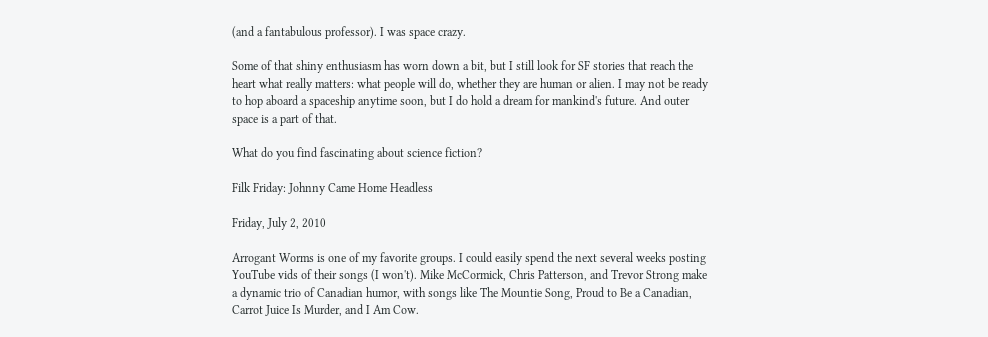(and a fantabulous professor). I was space crazy.

Some of that shiny enthusiasm has worn down a bit, but I still look for SF stories that reach the heart what really matters: what people will do, whether they are human or alien. I may not be ready to hop aboard a spaceship anytime soon, but I do hold a dream for mankind's future. And outer space is a part of that.

What do you find fascinating about science fiction?

Filk Friday: Johnny Came Home Headless

Friday, July 2, 2010

Arrogant Worms is one of my favorite groups. I could easily spend the next several weeks posting YouTube vids of their songs (I won't). Mike McCormick, Chris Patterson, and Trevor Strong make a dynamic trio of Canadian humor, with songs like The Mountie Song, Proud to Be a Canadian, Carrot Juice Is Murder, and I Am Cow.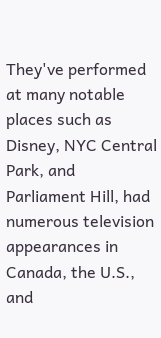They've performed at many notable places such as Disney, NYC Central Park, and Parliament Hill, had numerous television appearances in Canada, the U.S., and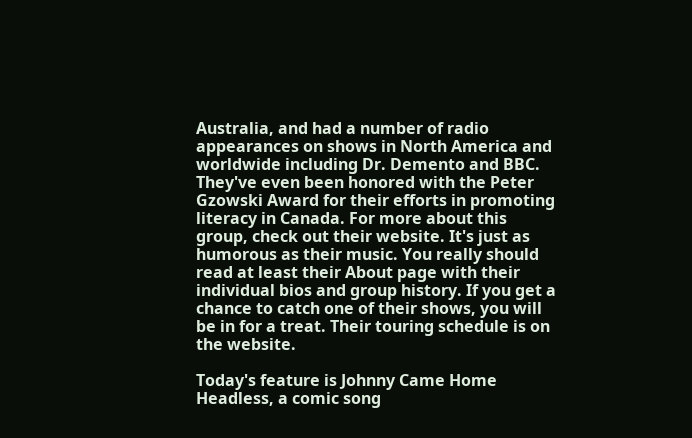Australia, and had a number of radio appearances on shows in North America and worldwide including Dr. Demento and BBC. They've even been honored with the Peter Gzowski Award for their efforts in promoting literacy in Canada. For more about this group, check out their website. It's just as humorous as their music. You really should read at least their About page with their individual bios and group history. If you get a chance to catch one of their shows, you will be in for a treat. Their touring schedule is on the website.

Today's feature is Johnny Came Home Headless, a comic song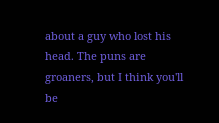about a guy who lost his head. The puns are groaners, but I think you'll be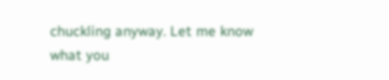chuckling anyway. Let me know what you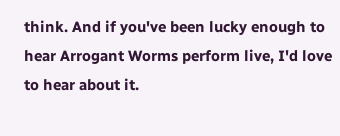think. And if you've been lucky enough to hear Arrogant Worms perform live, I'd love to hear about it.